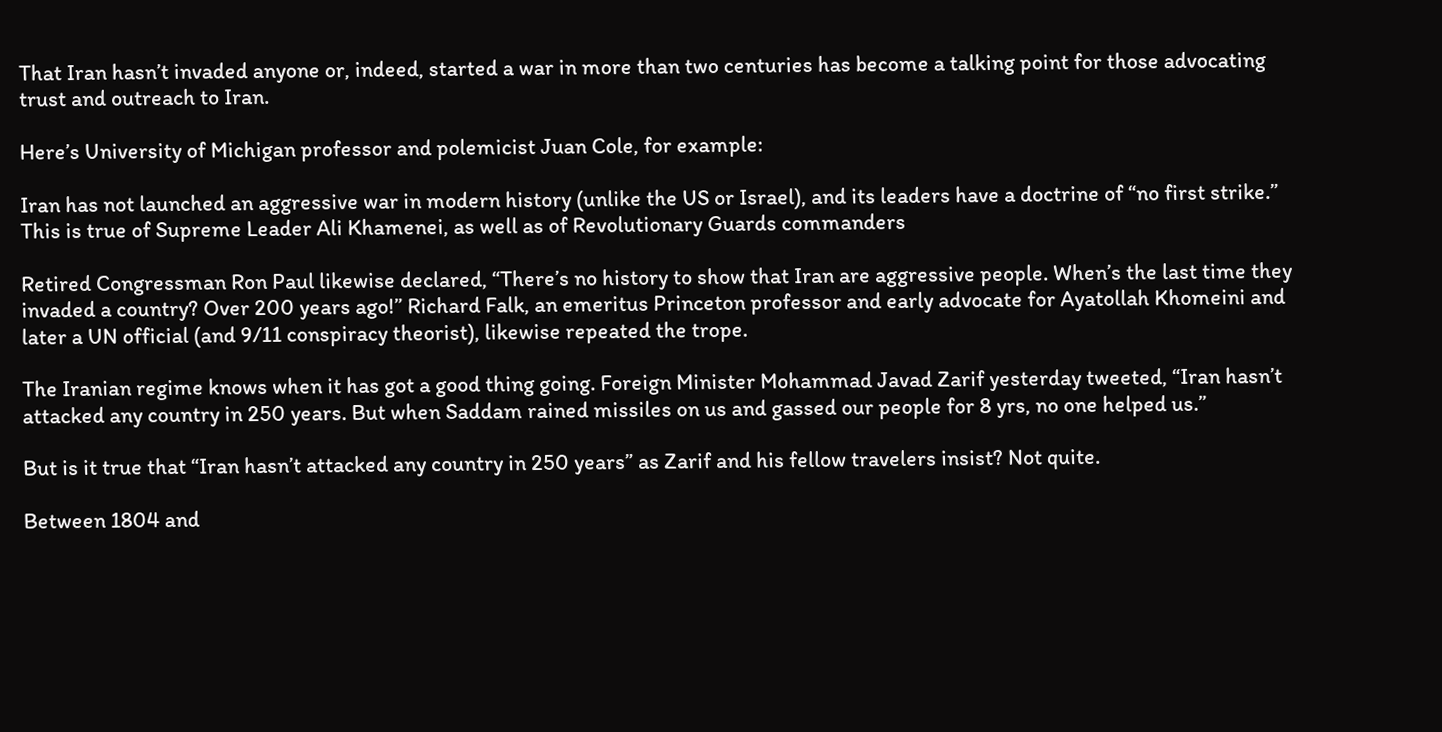That Iran hasn’t invaded anyone or, indeed, started a war in more than two centuries has become a talking point for those advocating trust and outreach to Iran.

Here’s University of Michigan professor and polemicist Juan Cole, for example:

Iran has not launched an aggressive war in modern history (unlike the US or Israel), and its leaders have a doctrine of “no first strike.” This is true of Supreme Leader Ali Khamenei, as well as of Revolutionary Guards commanders

Retired Congressman Ron Paul likewise declared, “There’s no history to show that Iran are aggressive people. When’s the last time they invaded a country? Over 200 years ago!” Richard Falk, an emeritus Princeton professor and early advocate for Ayatollah Khomeini and later a UN official (and 9/11 conspiracy theorist), likewise repeated the trope.

The Iranian regime knows when it has got a good thing going. Foreign Minister Mohammad Javad Zarif yesterday tweeted, “Iran hasn’t attacked any country in 250 years. But when Saddam rained missiles on us and gassed our people for 8 yrs, no one helped us.”

But is it true that “Iran hasn’t attacked any country in 250 years” as Zarif and his fellow travelers insist? Not quite.

Between 1804 and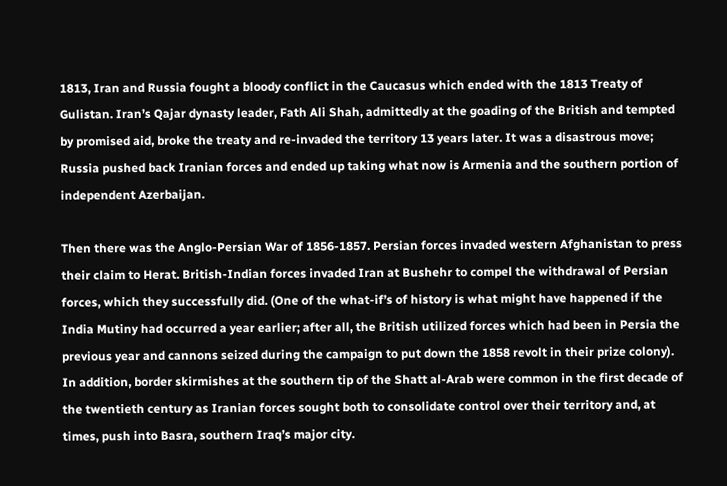1813, Iran and Russia fought a bloody conflict in the Caucasus which ended with the 1813 Treaty of Gulistan. Iran’s Qajar dynasty leader, Fath Ali Shah, admittedly at the goading of the British and tempted by promised aid, broke the treaty and re-invaded the territory 13 years later. It was a disastrous move; Russia pushed back Iranian forces and ended up taking what now is Armenia and the southern portion of independent Azerbaijan.

Then there was the Anglo-Persian War of 1856-1857. Persian forces invaded western Afghanistan to press their claim to Herat. British-Indian forces invaded Iran at Bushehr to compel the withdrawal of Persian forces, which they successfully did. (One of the what-if’s of history is what might have happened if the India Mutiny had occurred a year earlier; after all, the British utilized forces which had been in Persia the previous year and cannons seized during the campaign to put down the 1858 revolt in their prize colony). In addition, border skirmishes at the southern tip of the Shatt al-Arab were common in the first decade of the twentieth century as Iranian forces sought both to consolidate control over their territory and, at times, push into Basra, southern Iraq’s major city.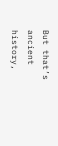But that’s ancient history,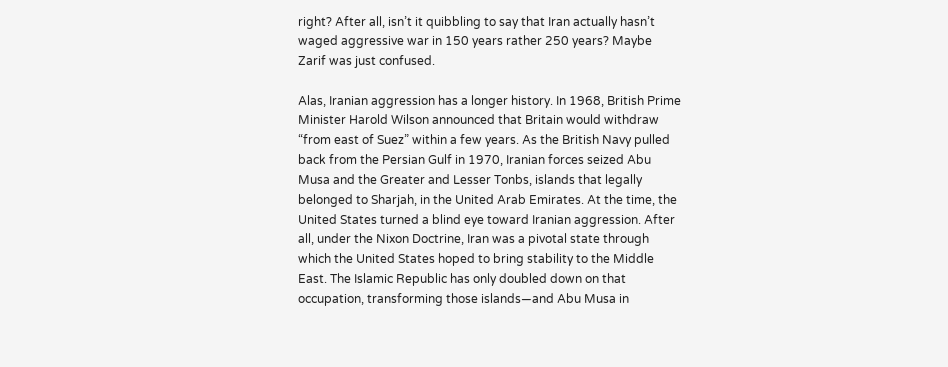right? After all, isn’t it quibbling to say that Iran actually hasn’t waged aggressive war in 150 years rather 250 years? Maybe Zarif was just confused.

Alas, Iranian aggression has a longer history. In 1968, British Prime Minister Harold Wilson announced that Britain would withdraw “from east of Suez” within a few years. As the British Navy pulled back from the Persian Gulf in 1970, Iranian forces seized Abu Musa and the Greater and Lesser Tonbs, islands that legally belonged to Sharjah, in the United Arab Emirates. At the time, the United States turned a blind eye toward Iranian aggression. After all, under the Nixon Doctrine, Iran was a pivotal state through which the United States hoped to bring stability to the Middle East. The Islamic Republic has only doubled down on that occupation, transforming those islands—and Abu Musa in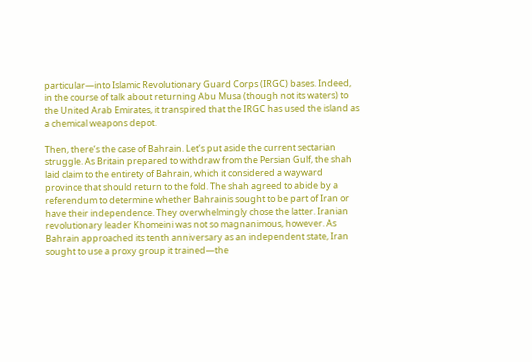particular—into Islamic Revolutionary Guard Corps (IRGC) bases. Indeed, in the course of talk about returning Abu Musa (though not its waters) to the United Arab Emirates, it transpired that the IRGC has used the island as a chemical weapons depot.

Then, there’s the case of Bahrain. Let’s put aside the current sectarian struggle. As Britain prepared to withdraw from the Persian Gulf, the shah laid claim to the entirety of Bahrain, which it considered a wayward province that should return to the fold. The shah agreed to abide by a referendum to determine whether Bahrainis sought to be part of Iran or have their independence. They overwhelmingly chose the latter. Iranian revolutionary leader Khomeini was not so magnanimous, however. As Bahrain approached its tenth anniversary as an independent state, Iran sought to use a proxy group it trained—the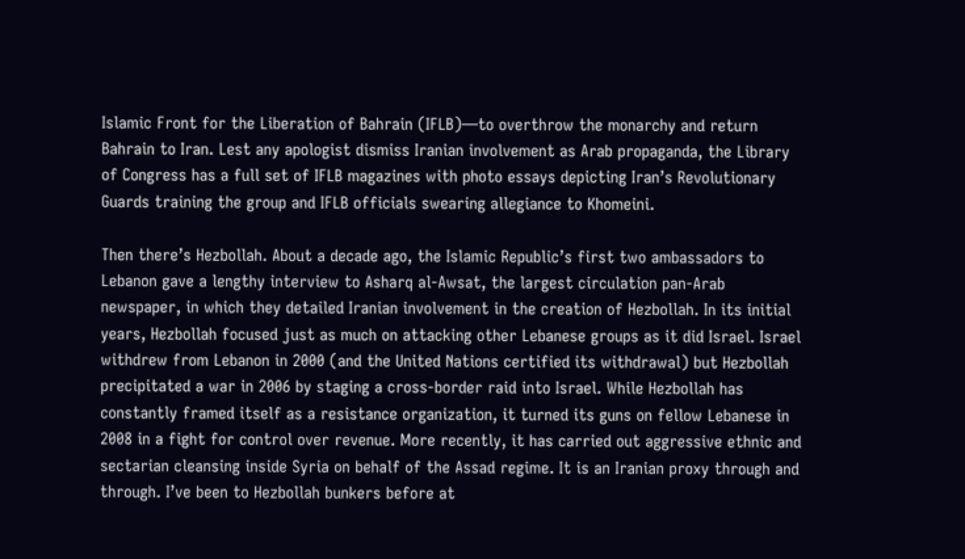Islamic Front for the Liberation of Bahrain (IFLB)—to overthrow the monarchy and return Bahrain to Iran. Lest any apologist dismiss Iranian involvement as Arab propaganda, the Library of Congress has a full set of IFLB magazines with photo essays depicting Iran’s Revolutionary Guards training the group and IFLB officials swearing allegiance to Khomeini.

Then there’s Hezbollah. About a decade ago, the Islamic Republic’s first two ambassadors to Lebanon gave a lengthy interview to Asharq al-Awsat, the largest circulation pan-Arab newspaper, in which they detailed Iranian involvement in the creation of Hezbollah. In its initial years, Hezbollah focused just as much on attacking other Lebanese groups as it did Israel. Israel withdrew from Lebanon in 2000 (and the United Nations certified its withdrawal) but Hezbollah precipitated a war in 2006 by staging a cross-border raid into Israel. While Hezbollah has constantly framed itself as a resistance organization, it turned its guns on fellow Lebanese in 2008 in a fight for control over revenue. More recently, it has carried out aggressive ethnic and sectarian cleansing inside Syria on behalf of the Assad regime. It is an Iranian proxy through and through. I’ve been to Hezbollah bunkers before at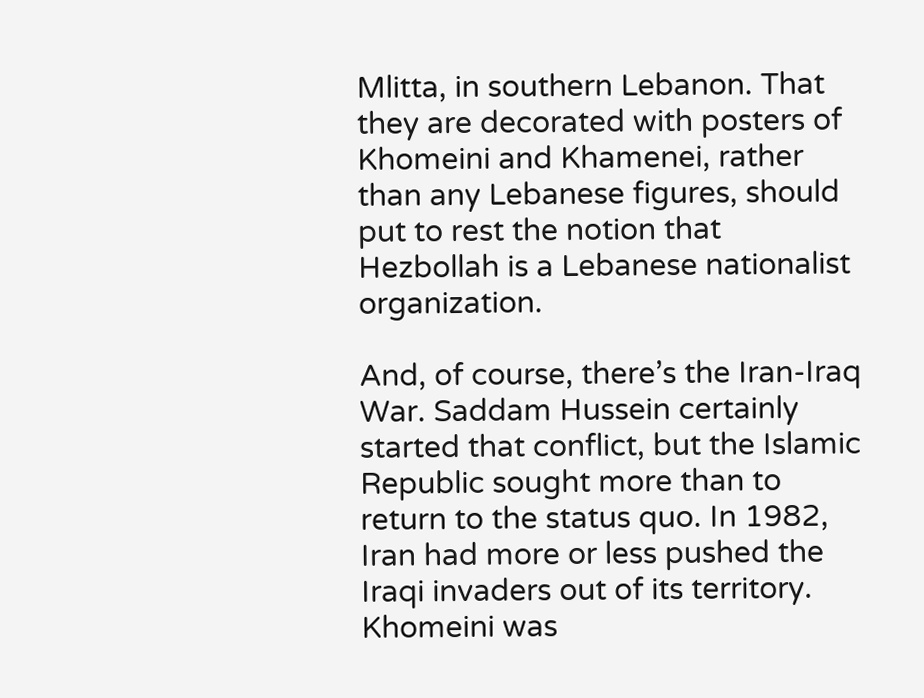Mlitta, in southern Lebanon. That they are decorated with posters of Khomeini and Khamenei, rather than any Lebanese figures, should put to rest the notion that Hezbollah is a Lebanese nationalist organization.

And, of course, there’s the Iran-Iraq War. Saddam Hussein certainly started that conflict, but the Islamic Republic sought more than to return to the status quo. In 1982, Iran had more or less pushed the Iraqi invaders out of its territory. Khomeini was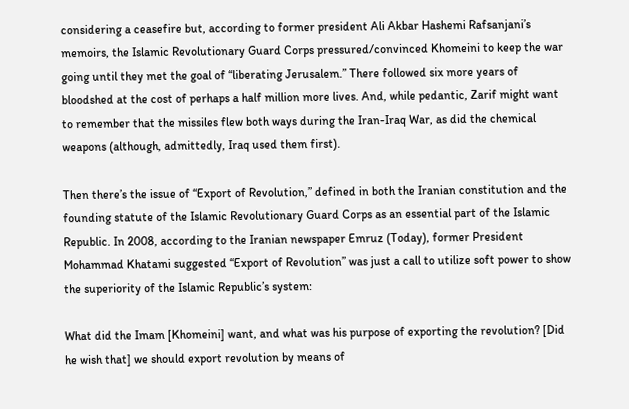considering a ceasefire but, according to former president Ali Akbar Hashemi Rafsanjani’s memoirs, the Islamic Revolutionary Guard Corps pressured/convinced Khomeini to keep the war going until they met the goal of “liberating Jerusalem.” There followed six more years of bloodshed at the cost of perhaps a half million more lives. And, while pedantic, Zarif might want to remember that the missiles flew both ways during the Iran-Iraq War, as did the chemical weapons (although, admittedly, Iraq used them first).

Then there’s the issue of “Export of Revolution,” defined in both the Iranian constitution and the founding statute of the Islamic Revolutionary Guard Corps as an essential part of the Islamic Republic. In 2008, according to the Iranian newspaper Emruz (Today), former President Mohammad Khatami suggested “Export of Revolution” was just a call to utilize soft power to show the superiority of the Islamic Republic’s system:

What did the Imam [Khomeini] want, and what was his purpose of exporting the revolution? [Did he wish that] we should export revolution by means of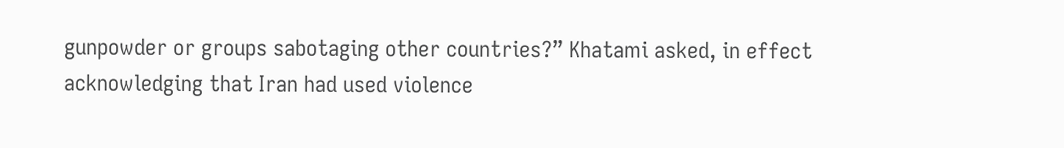gunpowder or groups sabotaging other countries?” Khatami asked, in effect acknowledging that Iran had used violence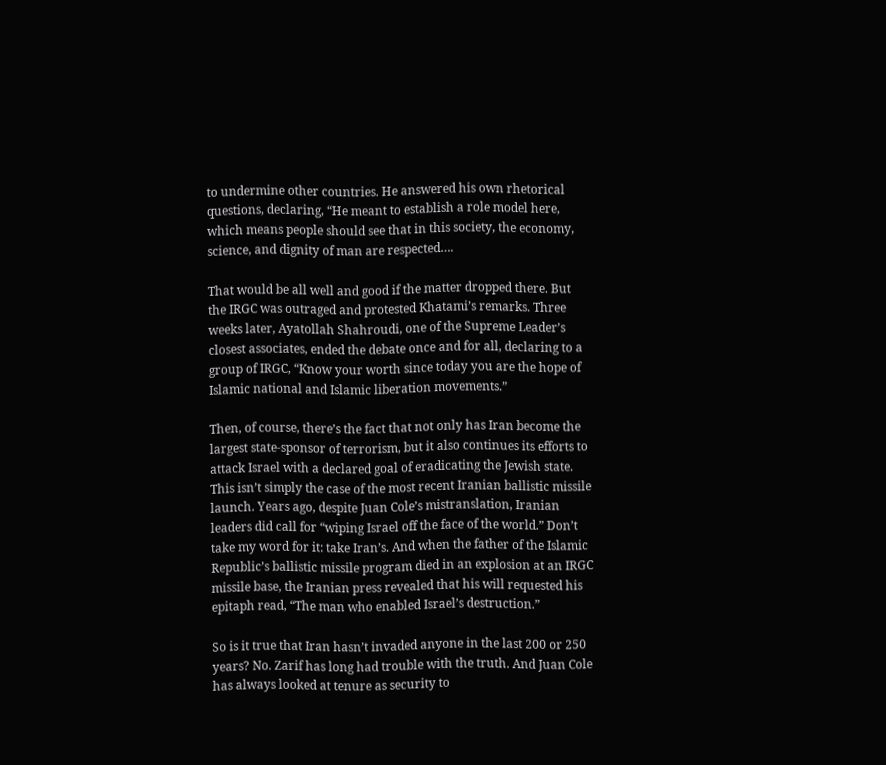to undermine other countries. He answered his own rhetorical questions, declaring, “He meant to establish a role model here, which means people should see that in this society, the economy, science, and dignity of man are respected….

That would be all well and good if the matter dropped there. But the IRGC was outraged and protested Khatami’s remarks. Three weeks later, Ayatollah Shahroudi, one of the Supreme Leader’s closest associates, ended the debate once and for all, declaring to a group of IRGC, “Know your worth since today you are the hope of Islamic national and Islamic liberation movements.”

Then, of course, there’s the fact that not only has Iran become the largest state-sponsor of terrorism, but it also continues its efforts to attack Israel with a declared goal of eradicating the Jewish state. This isn’t simply the case of the most recent Iranian ballistic missile launch. Years ago, despite Juan Cole’s mistranslation, Iranian leaders did call for “wiping Israel off the face of the world.” Don’t take my word for it: take Iran’s. And when the father of the Islamic Republic’s ballistic missile program died in an explosion at an IRGC missile base, the Iranian press revealed that his will requested his epitaph read, “The man who enabled Israel’s destruction.”

So is it true that Iran hasn’t invaded anyone in the last 200 or 250 years? No. Zarif has long had trouble with the truth. And Juan Cole has always looked at tenure as security to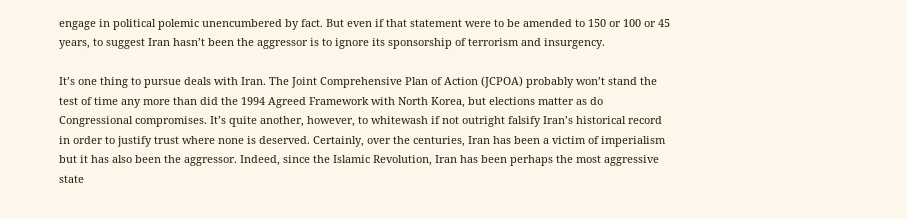engage in political polemic unencumbered by fact. But even if that statement were to be amended to 150 or 100 or 45 years, to suggest Iran hasn’t been the aggressor is to ignore its sponsorship of terrorism and insurgency.

It’s one thing to pursue deals with Iran. The Joint Comprehensive Plan of Action (JCPOA) probably won’t stand the test of time any more than did the 1994 Agreed Framework with North Korea, but elections matter as do Congressional compromises. It’s quite another, however, to whitewash if not outright falsify Iran’s historical record in order to justify trust where none is deserved. Certainly, over the centuries, Iran has been a victim of imperialism but it has also been the aggressor. Indeed, since the Islamic Revolution, Iran has been perhaps the most aggressive state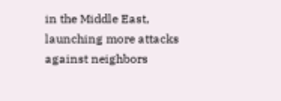in the Middle East, launching more attacks against neighbors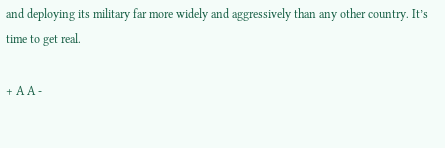and deploying its military far more widely and aggressively than any other country. It’s time to get real.

+ A A -